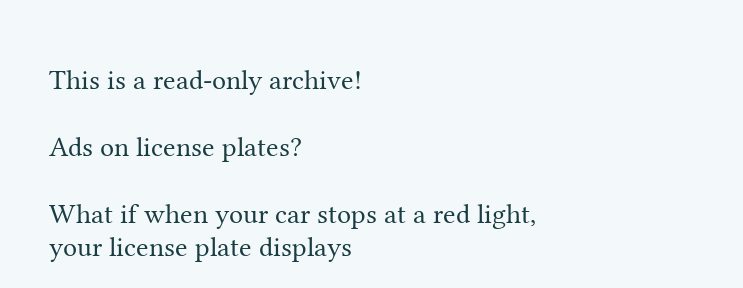This is a read-only archive!

Ads on license plates?

What if when your car stops at a red light, your license plate displays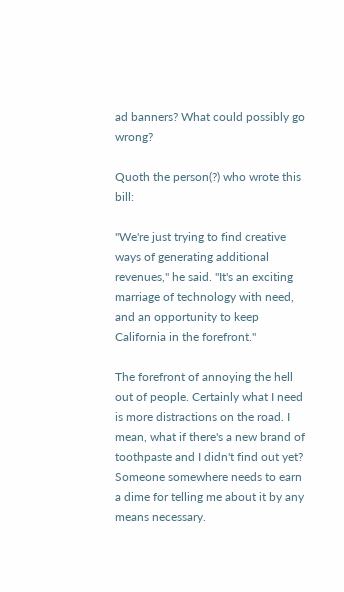ad banners? What could possibly go wrong?

Quoth the person(?) who wrote this bill:

"We're just trying to find creative ways of generating additional revenues," he said. "It's an exciting marriage of technology with need, and an opportunity to keep California in the forefront."

The forefront of annoying the hell out of people. Certainly what I need is more distractions on the road. I mean, what if there's a new brand of toothpaste and I didn't find out yet? Someone somewhere needs to earn a dime for telling me about it by any means necessary.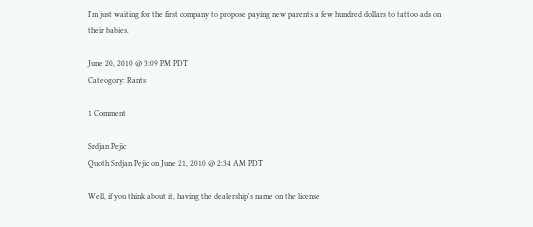I'm just waiting for the first company to propose paying new parents a few hundred dollars to tattoo ads on their babies.

June 20, 2010 @ 3:09 PM PDT
Cateogory: Rants

1 Comment

Srdjan Pejic
Quoth Srdjan Pejic on June 21, 2010 @ 2:34 AM PDT

Well, if you think about it, having the dealership's name on the license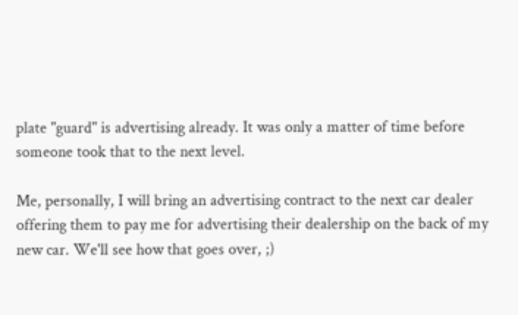plate "guard" is advertising already. It was only a matter of time before someone took that to the next level.

Me, personally, I will bring an advertising contract to the next car dealer offering them to pay me for advertising their dealership on the back of my new car. We'll see how that goes over, ;)